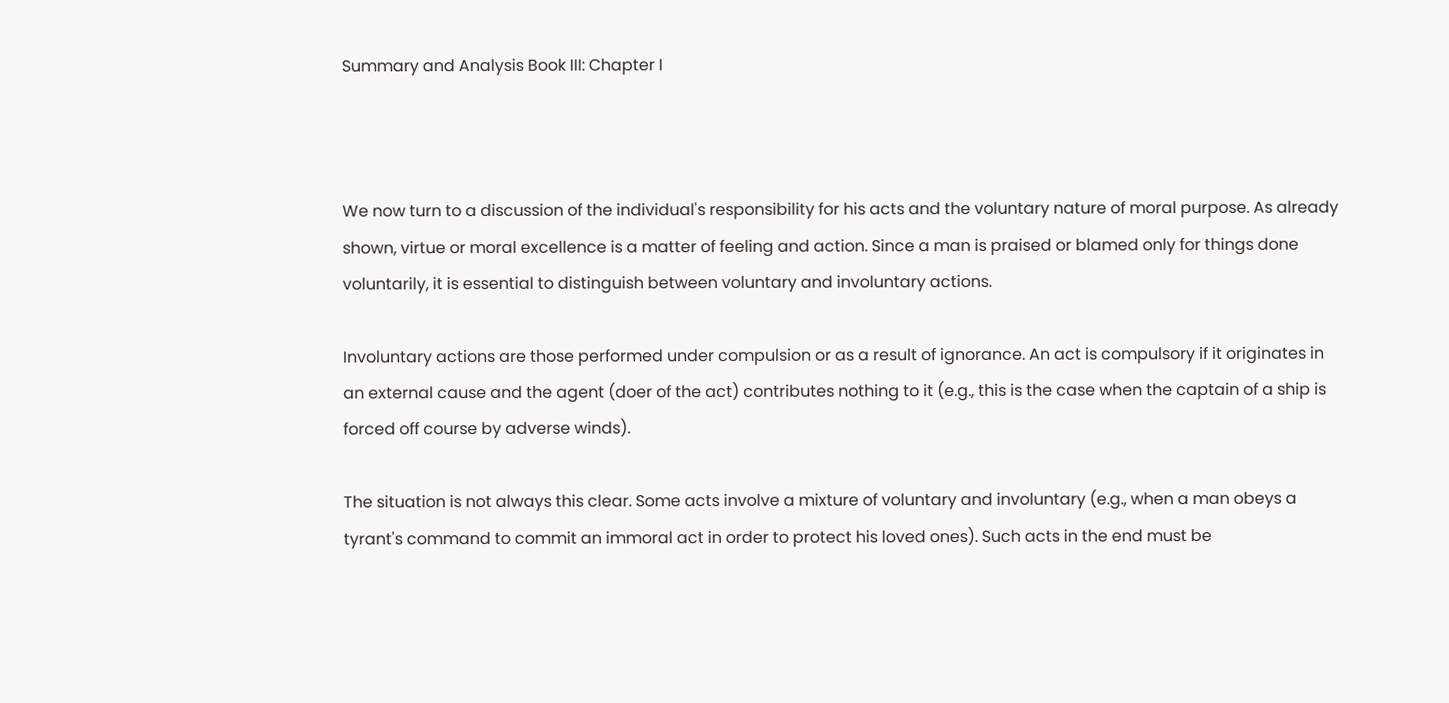Summary and Analysis Book III: Chapter I



We now turn to a discussion of the individual's responsibility for his acts and the voluntary nature of moral purpose. As already shown, virtue or moral excellence is a matter of feeling and action. Since a man is praised or blamed only for things done voluntarily, it is essential to distinguish between voluntary and involuntary actions.

Involuntary actions are those performed under compulsion or as a result of ignorance. An act is compulsory if it originates in an external cause and the agent (doer of the act) contributes nothing to it (e.g., this is the case when the captain of a ship is forced off course by adverse winds).

The situation is not always this clear. Some acts involve a mixture of voluntary and involuntary (e.g., when a man obeys a tyrant's command to commit an immoral act in order to protect his loved ones). Such acts in the end must be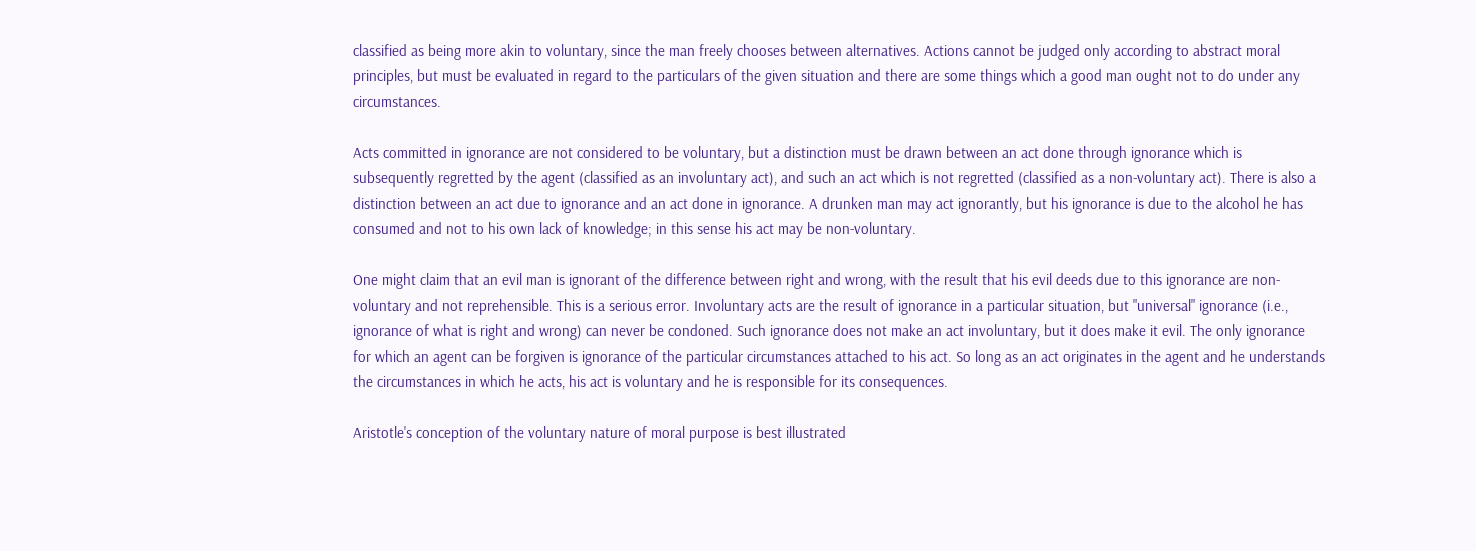classified as being more akin to voluntary, since the man freely chooses between alternatives. Actions cannot be judged only according to abstract moral principles, but must be evaluated in regard to the particulars of the given situation and there are some things which a good man ought not to do under any circumstances.

Acts committed in ignorance are not considered to be voluntary, but a distinction must be drawn between an act done through ignorance which is subsequently regretted by the agent (classified as an involuntary act), and such an act which is not regretted (classified as a non-voluntary act). There is also a distinction between an act due to ignorance and an act done in ignorance. A drunken man may act ignorantly, but his ignorance is due to the alcohol he has consumed and not to his own lack of knowledge; in this sense his act may be non-voluntary.

One might claim that an evil man is ignorant of the difference between right and wrong, with the result that his evil deeds due to this ignorance are non-voluntary and not reprehensible. This is a serious error. Involuntary acts are the result of ignorance in a particular situation, but "universal" ignorance (i.e., ignorance of what is right and wrong) can never be condoned. Such ignorance does not make an act involuntary, but it does make it evil. The only ignorance for which an agent can be forgiven is ignorance of the particular circumstances attached to his act. So long as an act originates in the agent and he understands the circumstances in which he acts, his act is voluntary and he is responsible for its consequences.

Aristotle's conception of the voluntary nature of moral purpose is best illustrated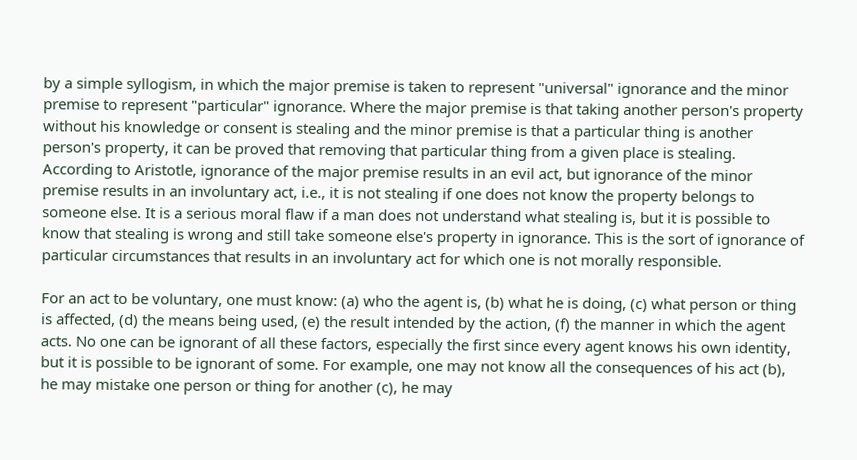by a simple syllogism, in which the major premise is taken to represent "universal" ignorance and the minor premise to represent "particular" ignorance. Where the major premise is that taking another person's property without his knowledge or consent is stealing and the minor premise is that a particular thing is another person's property, it can be proved that removing that particular thing from a given place is stealing. According to Aristotle, ignorance of the major premise results in an evil act, but ignorance of the minor premise results in an involuntary act, i.e., it is not stealing if one does not know the property belongs to someone else. It is a serious moral flaw if a man does not understand what stealing is, but it is possible to know that stealing is wrong and still take someone else's property in ignorance. This is the sort of ignorance of particular circumstances that results in an involuntary act for which one is not morally responsible.

For an act to be voluntary, one must know: (a) who the agent is, (b) what he is doing, (c) what person or thing is affected, (d) the means being used, (e) the result intended by the action, (f) the manner in which the agent acts. No one can be ignorant of all these factors, especially the first since every agent knows his own identity, but it is possible to be ignorant of some. For example, one may not know all the consequences of his act (b), he may mistake one person or thing for another (c), he may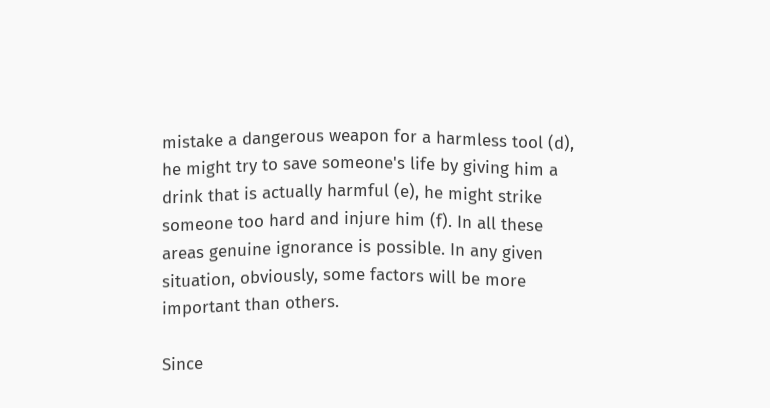mistake a dangerous weapon for a harmless tool (d), he might try to save someone's life by giving him a drink that is actually harmful (e), he might strike someone too hard and injure him (f). In all these areas genuine ignorance is possible. In any given situation, obviously, some factors will be more important than others.

Since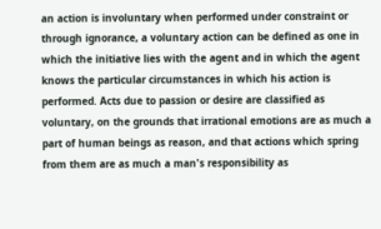an action is involuntary when performed under constraint or through ignorance, a voluntary action can be defined as one in which the initiative lies with the agent and in which the agent knows the particular circumstances in which his action is performed. Acts due to passion or desire are classified as voluntary, on the grounds that irrational emotions are as much a part of human beings as reason, and that actions which spring from them are as much a man's responsibility as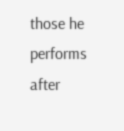those he performs after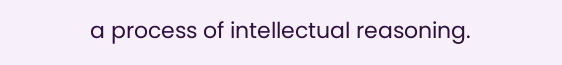a process of intellectual reasoning.